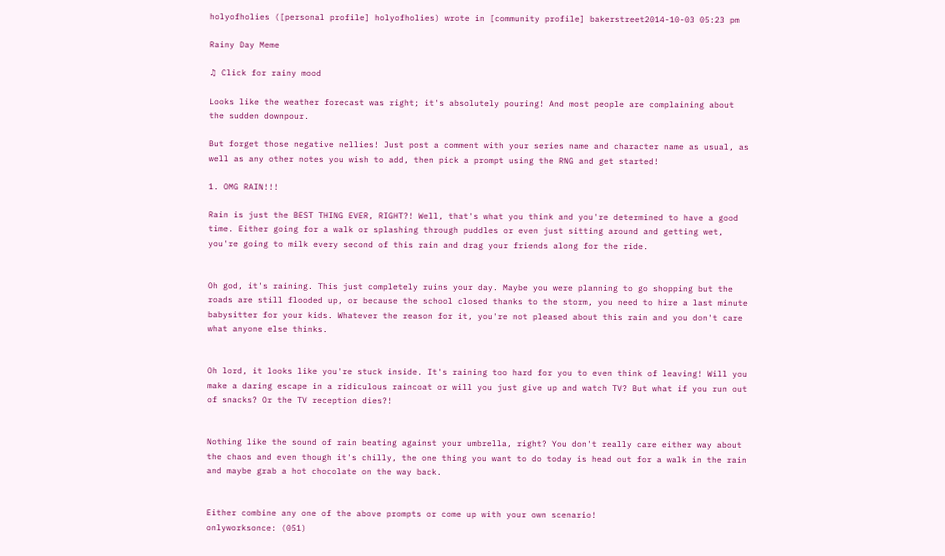holyofholies ([personal profile] holyofholies) wrote in [community profile] bakerstreet2014-10-03 05:23 pm

Rainy Day Meme

♫ Click for rainy mood

Looks like the weather forecast was right; it's absolutely pouring! And most people are complaining about the sudden downpour.

But forget those negative nellies! Just post a comment with your series name and character name as usual, as well as any other notes you wish to add, then pick a prompt using the RNG and get started!

1. OMG RAIN!!!

Rain is just the BEST THING EVER, RIGHT?! Well, that's what you think and you're determined to have a good time. Either going for a walk or splashing through puddles or even just sitting around and getting wet, you're going to milk every second of this rain and drag your friends along for the ride.


Oh god, it's raining. This just completely ruins your day. Maybe you were planning to go shopping but the roads are still flooded up, or because the school closed thanks to the storm, you need to hire a last minute babysitter for your kids. Whatever the reason for it, you're not pleased about this rain and you don't care what anyone else thinks.


Oh lord, it looks like you're stuck inside. It's raining too hard for you to even think of leaving! Will you make a daring escape in a ridiculous raincoat or will you just give up and watch TV? But what if you run out of snacks? Or the TV reception dies?!


Nothing like the sound of rain beating against your umbrella, right? You don't really care either way about the chaos and even though it's chilly, the one thing you want to do today is head out for a walk in the rain and maybe grab a hot chocolate on the way back.


Either combine any one of the above prompts or come up with your own scenario!
onlyworksonce: (051)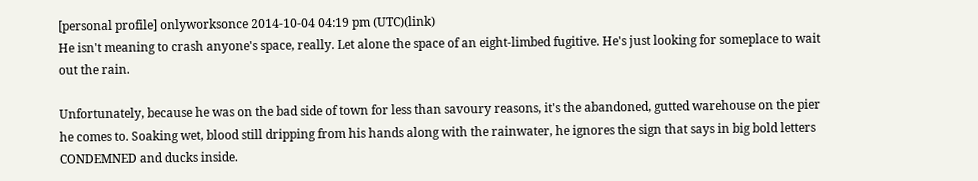[personal profile] onlyworksonce 2014-10-04 04:19 pm (UTC)(link)
He isn't meaning to crash anyone's space, really. Let alone the space of an eight-limbed fugitive. He's just looking for someplace to wait out the rain.

Unfortunately, because he was on the bad side of town for less than savoury reasons, it's the abandoned, gutted warehouse on the pier he comes to. Soaking wet, blood still dripping from his hands along with the rainwater, he ignores the sign that says in big bold letters CONDEMNED and ducks inside.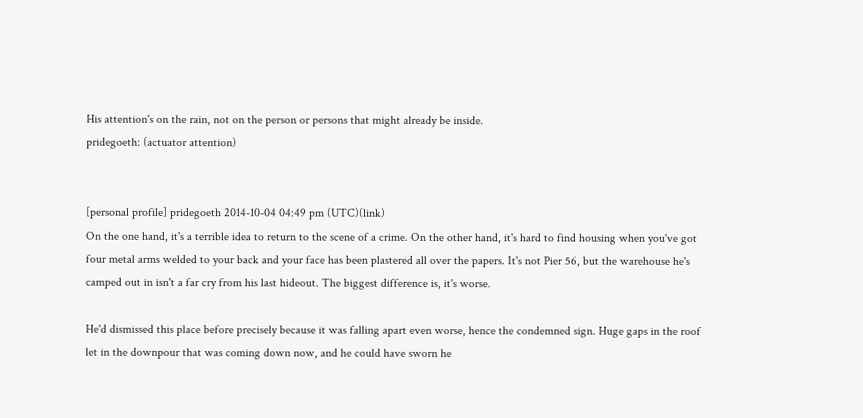His attention's on the rain, not on the person or persons that might already be inside.
pridegoeth: (actuator attention)


[personal profile] pridegoeth 2014-10-04 04:49 pm (UTC)(link)
On the one hand, it's a terrible idea to return to the scene of a crime. On the other hand, it's hard to find housing when you've got four metal arms welded to your back and your face has been plastered all over the papers. It's not Pier 56, but the warehouse he's camped out in isn't a far cry from his last hideout. The biggest difference is, it's worse.

He'd dismissed this place before precisely because it was falling apart even worse, hence the condemned sign. Huge gaps in the roof let in the downpour that was coming down now, and he could have sworn he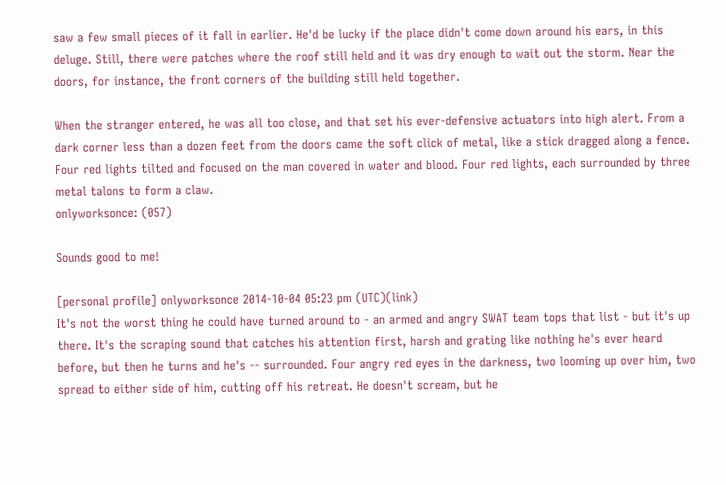saw a few small pieces of it fall in earlier. He'd be lucky if the place didn't come down around his ears, in this deluge. Still, there were patches where the roof still held and it was dry enough to wait out the storm. Near the doors, for instance, the front corners of the building still held together.

When the stranger entered, he was all too close, and that set his ever-defensive actuators into high alert. From a dark corner less than a dozen feet from the doors came the soft click of metal, like a stick dragged along a fence. Four red lights tilted and focused on the man covered in water and blood. Four red lights, each surrounded by three metal talons to form a claw.
onlyworksonce: (057)

Sounds good to me!

[personal profile] onlyworksonce 2014-10-04 05:23 pm (UTC)(link)
It's not the worst thing he could have turned around to - an armed and angry SWAT team tops that list - but it's up there. It's the scraping sound that catches his attention first, harsh and grating like nothing he's ever heard before, but then he turns and he's -- surrounded. Four angry red eyes in the darkness, two looming up over him, two spread to either side of him, cutting off his retreat. He doesn't scream, but he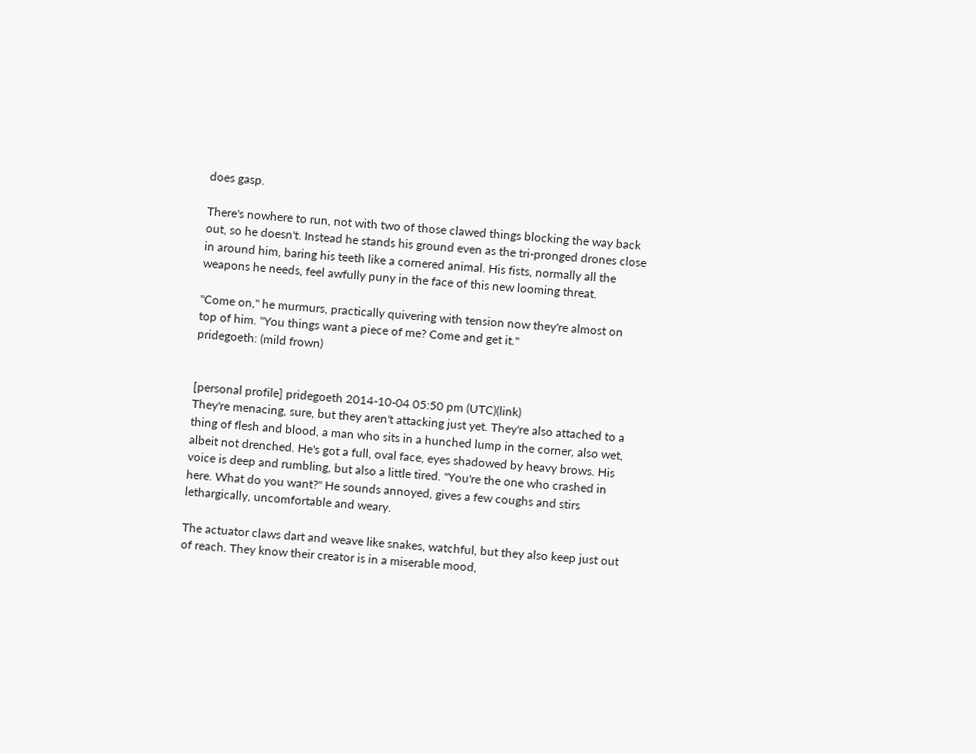does gasp.

There's nowhere to run, not with two of those clawed things blocking the way back out, so he doesn't. Instead he stands his ground even as the tri-pronged drones close in around him, baring his teeth like a cornered animal. His fists, normally all the weapons he needs, feel awfully puny in the face of this new looming threat.

"Come on," he murmurs, practically quivering with tension now they're almost on top of him. "You things want a piece of me? Come and get it."
pridegoeth: (mild frown)


[personal profile] pridegoeth 2014-10-04 05:50 pm (UTC)(link)
They're menacing, sure, but they aren't attacking just yet. They're also attached to a thing of flesh and blood, a man who sits in a hunched lump in the corner, also wet, albeit not drenched. He's got a full, oval face, eyes shadowed by heavy brows. His voice is deep and rumbling, but also a little tired. "You're the one who crashed in here. What do you want?" He sounds annoyed, gives a few coughs and stirs lethargically, uncomfortable and weary.

The actuator claws dart and weave like snakes, watchful, but they also keep just out of reach. They know their creator is in a miserable mood,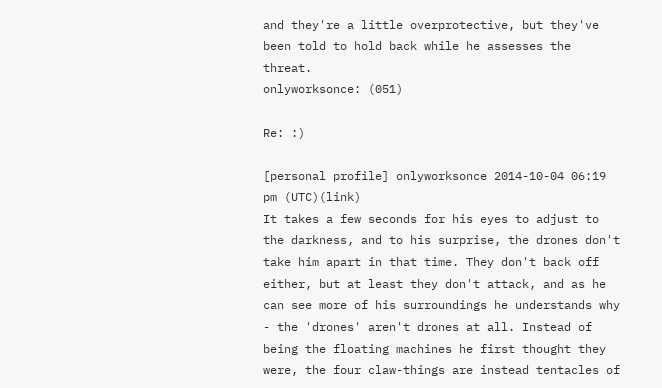and they're a little overprotective, but they've been told to hold back while he assesses the threat.
onlyworksonce: (051)

Re: :)

[personal profile] onlyworksonce 2014-10-04 06:19 pm (UTC)(link)
It takes a few seconds for his eyes to adjust to the darkness, and to his surprise, the drones don't take him apart in that time. They don't back off either, but at least they don't attack, and as he can see more of his surroundings he understands why - the 'drones' aren't drones at all. Instead of being the floating machines he first thought they were, the four claw-things are instead tentacles of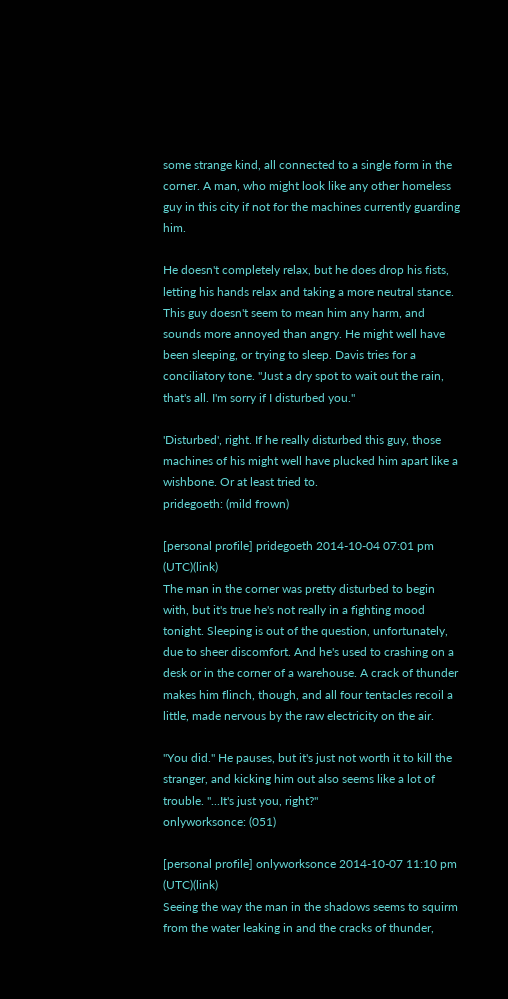some strange kind, all connected to a single form in the corner. A man, who might look like any other homeless guy in this city if not for the machines currently guarding him.

He doesn't completely relax, but he does drop his fists, letting his hands relax and taking a more neutral stance. This guy doesn't seem to mean him any harm, and sounds more annoyed than angry. He might well have been sleeping, or trying to sleep. Davis tries for a conciliatory tone. "Just a dry spot to wait out the rain, that's all. I'm sorry if I disturbed you."

'Disturbed', right. If he really disturbed this guy, those machines of his might well have plucked him apart like a wishbone. Or at least tried to.
pridegoeth: (mild frown)

[personal profile] pridegoeth 2014-10-04 07:01 pm (UTC)(link)
The man in the corner was pretty disturbed to begin with, but it's true he's not really in a fighting mood tonight. Sleeping is out of the question, unfortunately, due to sheer discomfort. And he's used to crashing on a desk or in the corner of a warehouse. A crack of thunder makes him flinch, though, and all four tentacles recoil a little, made nervous by the raw electricity on the air.

"You did." He pauses, but it's just not worth it to kill the stranger, and kicking him out also seems like a lot of trouble. "...It's just you, right?"
onlyworksonce: (051)

[personal profile] onlyworksonce 2014-10-07 11:10 pm (UTC)(link)
Seeing the way the man in the shadows seems to squirm from the water leaking in and the cracks of thunder,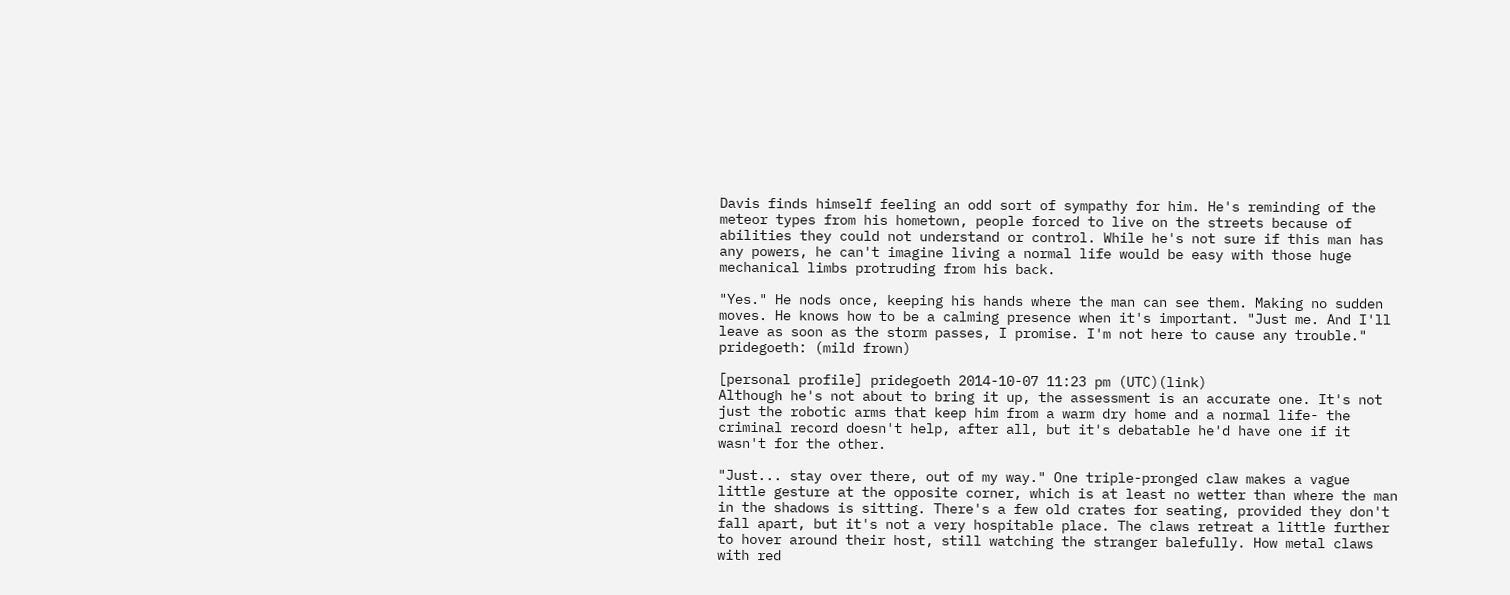Davis finds himself feeling an odd sort of sympathy for him. He's reminding of the meteor types from his hometown, people forced to live on the streets because of abilities they could not understand or control. While he's not sure if this man has any powers, he can't imagine living a normal life would be easy with those huge mechanical limbs protruding from his back.

"Yes." He nods once, keeping his hands where the man can see them. Making no sudden moves. He knows how to be a calming presence when it's important. "Just me. And I'll leave as soon as the storm passes, I promise. I'm not here to cause any trouble."
pridegoeth: (mild frown)

[personal profile] pridegoeth 2014-10-07 11:23 pm (UTC)(link)
Although he's not about to bring it up, the assessment is an accurate one. It's not just the robotic arms that keep him from a warm dry home and a normal life- the criminal record doesn't help, after all, but it's debatable he'd have one if it wasn't for the other.

"Just... stay over there, out of my way." One triple-pronged claw makes a vague little gesture at the opposite corner, which is at least no wetter than where the man in the shadows is sitting. There's a few old crates for seating, provided they don't fall apart, but it's not a very hospitable place. The claws retreat a little further to hover around their host, still watching the stranger balefully. How metal claws with red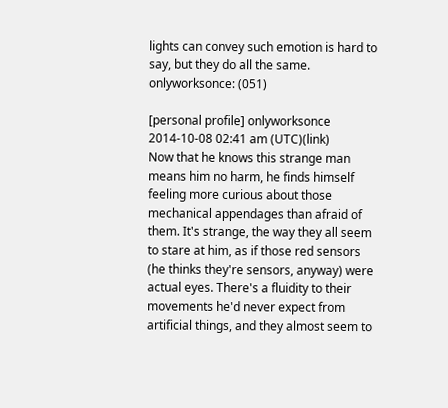lights can convey such emotion is hard to say, but they do all the same.
onlyworksonce: (051)

[personal profile] onlyworksonce 2014-10-08 02:41 am (UTC)(link)
Now that he knows this strange man means him no harm, he finds himself feeling more curious about those mechanical appendages than afraid of them. It's strange, the way they all seem to stare at him, as if those red sensors (he thinks they're sensors, anyway) were actual eyes. There's a fluidity to their movements he'd never expect from artificial things, and they almost seem to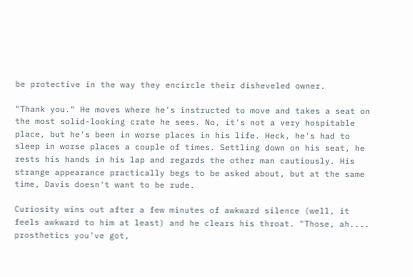be protective in the way they encircle their disheveled owner.

"Thank you." He moves where he's instructed to move and takes a seat on the most solid-looking crate he sees. No, it's not a very hospitable place, but he's been in worse places in his life. Heck, he's had to sleep in worse places a couple of times. Settling down on his seat, he rests his hands in his lap and regards the other man cautiously. His strange appearance practically begs to be asked about, but at the same time, Davis doesn't want to be rude.

Curiosity wins out after a few minutes of awkward silence (well, it feels awkward to him at least) and he clears his throat. "Those, ah.... prosthetics you've got,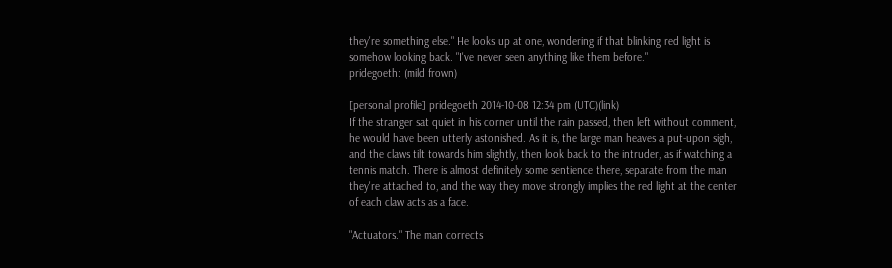they're something else." He looks up at one, wondering if that blinking red light is somehow looking back. "I've never seen anything like them before."
pridegoeth: (mild frown)

[personal profile] pridegoeth 2014-10-08 12:34 pm (UTC)(link)
If the stranger sat quiet in his corner until the rain passed, then left without comment, he would have been utterly astonished. As it is, the large man heaves a put-upon sigh, and the claws tilt towards him slightly, then look back to the intruder, as if watching a tennis match. There is almost definitely some sentience there, separate from the man they're attached to, and the way they move strongly implies the red light at the center of each claw acts as a face.

"Actuators." The man corrects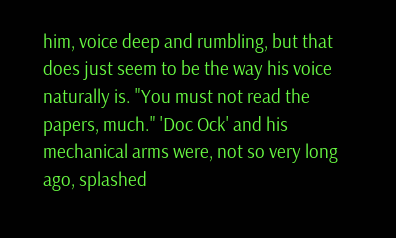him, voice deep and rumbling, but that does just seem to be the way his voice naturally is. "You must not read the papers, much." 'Doc Ock' and his mechanical arms were, not so very long ago, splashed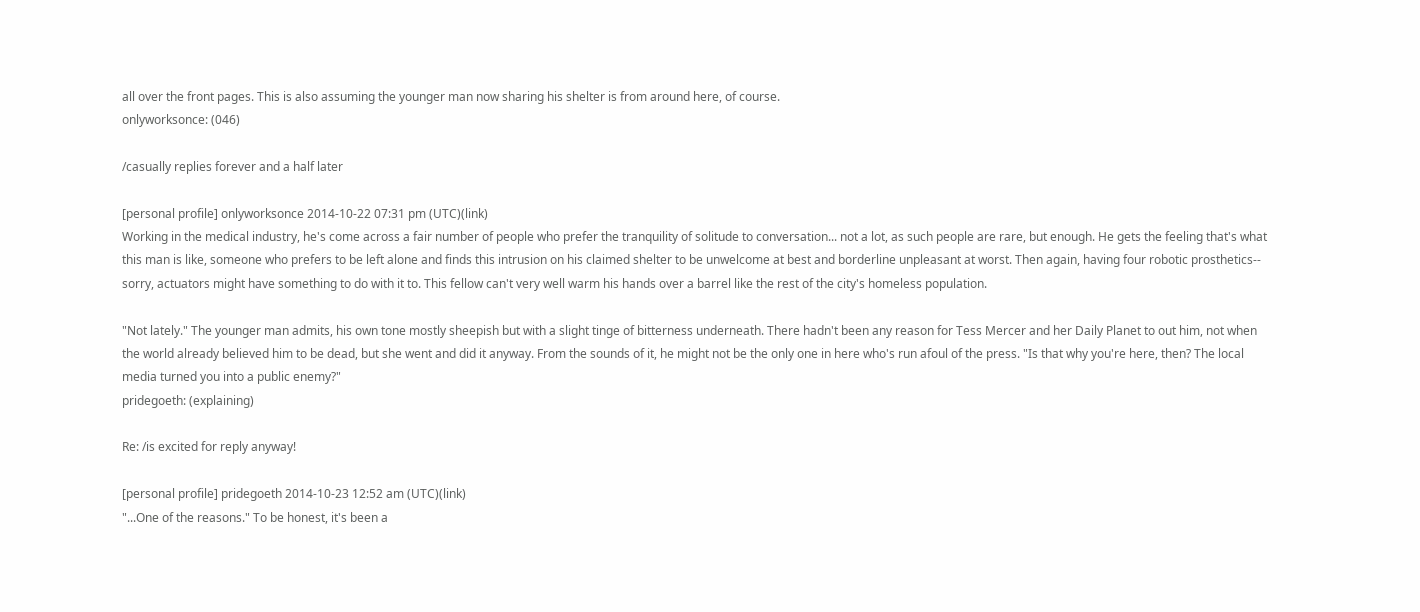all over the front pages. This is also assuming the younger man now sharing his shelter is from around here, of course.
onlyworksonce: (046)

/casually replies forever and a half later

[personal profile] onlyworksonce 2014-10-22 07:31 pm (UTC)(link)
Working in the medical industry, he's come across a fair number of people who prefer the tranquility of solitude to conversation... not a lot, as such people are rare, but enough. He gets the feeling that's what this man is like, someone who prefers to be left alone and finds this intrusion on his claimed shelter to be unwelcome at best and borderline unpleasant at worst. Then again, having four robotic prosthetics-- sorry, actuators might have something to do with it to. This fellow can't very well warm his hands over a barrel like the rest of the city's homeless population.

"Not lately." The younger man admits, his own tone mostly sheepish but with a slight tinge of bitterness underneath. There hadn't been any reason for Tess Mercer and her Daily Planet to out him, not when the world already believed him to be dead, but she went and did it anyway. From the sounds of it, he might not be the only one in here who's run afoul of the press. "Is that why you're here, then? The local media turned you into a public enemy?"
pridegoeth: (explaining)

Re: /is excited for reply anyway!

[personal profile] pridegoeth 2014-10-23 12:52 am (UTC)(link)
"...One of the reasons." To be honest, it's been a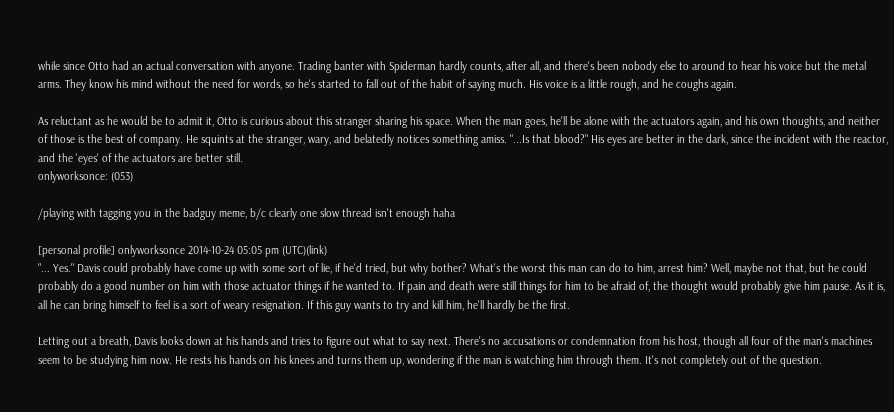while since Otto had an actual conversation with anyone. Trading banter with Spiderman hardly counts, after all, and there's been nobody else to around to hear his voice but the metal arms. They know his mind without the need for words, so he's started to fall out of the habit of saying much. His voice is a little rough, and he coughs again.

As reluctant as he would be to admit it, Otto is curious about this stranger sharing his space. When the man goes, he'll be alone with the actuators again, and his own thoughts, and neither of those is the best of company. He squints at the stranger, wary, and belatedly notices something amiss. "...Is that blood?" His eyes are better in the dark, since the incident with the reactor, and the 'eyes' of the actuators are better still.
onlyworksonce: (053)

/playing with tagging you in the badguy meme, b/c clearly one slow thread isn't enough haha

[personal profile] onlyworksonce 2014-10-24 05:05 pm (UTC)(link)
"... Yes." Davis could probably have come up with some sort of lie, if he'd tried, but why bother? What's the worst this man can do to him, arrest him? Well, maybe not that, but he could probably do a good number on him with those actuator things if he wanted to. If pain and death were still things for him to be afraid of, the thought would probably give him pause. As it is, all he can bring himself to feel is a sort of weary resignation. If this guy wants to try and kill him, he'll hardly be the first.

Letting out a breath, Davis looks down at his hands and tries to figure out what to say next. There's no accusations or condemnation from his host, though all four of the man's machines seem to be studying him now. He rests his hands on his knees and turns them up, wondering if the man is watching him through them. It's not completely out of the question.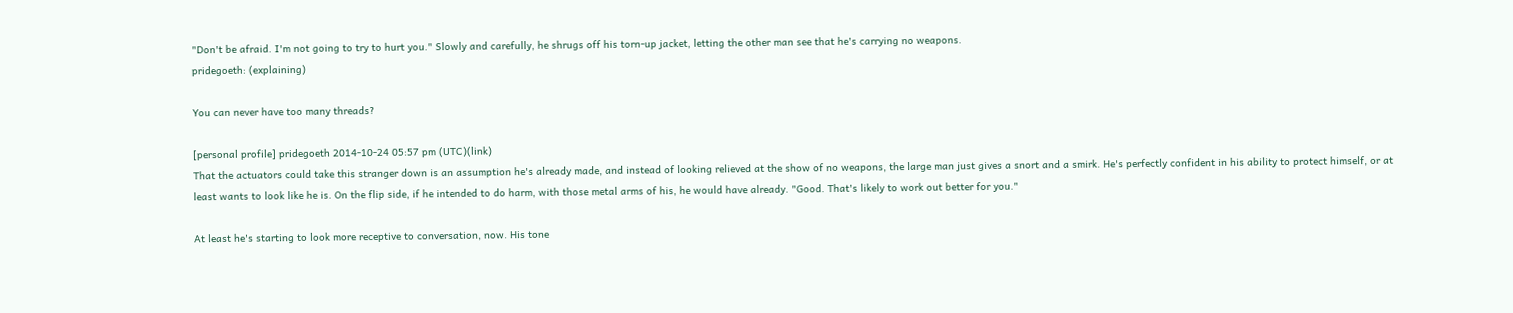"Don't be afraid. I'm not going to try to hurt you." Slowly and carefully, he shrugs off his torn-up jacket, letting the other man see that he's carrying no weapons.
pridegoeth: (explaining)

You can never have too many threads?

[personal profile] pridegoeth 2014-10-24 05:57 pm (UTC)(link)
That the actuators could take this stranger down is an assumption he's already made, and instead of looking relieved at the show of no weapons, the large man just gives a snort and a smirk. He's perfectly confident in his ability to protect himself, or at least wants to look like he is. On the flip side, if he intended to do harm, with those metal arms of his, he would have already. "Good. That's likely to work out better for you."

At least he's starting to look more receptive to conversation, now. His tone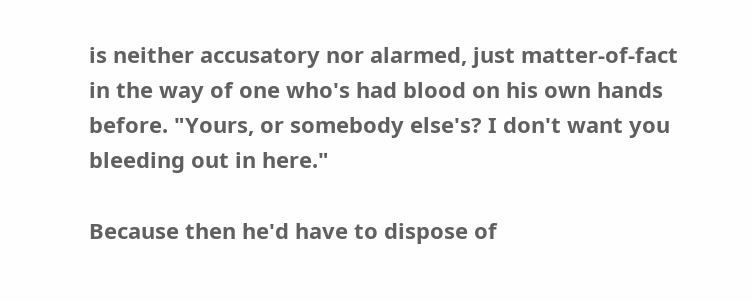is neither accusatory nor alarmed, just matter-of-fact in the way of one who's had blood on his own hands before. "Yours, or somebody else's? I don't want you bleeding out in here."

Because then he'd have to dispose of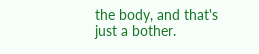the body, and that's just a bother.